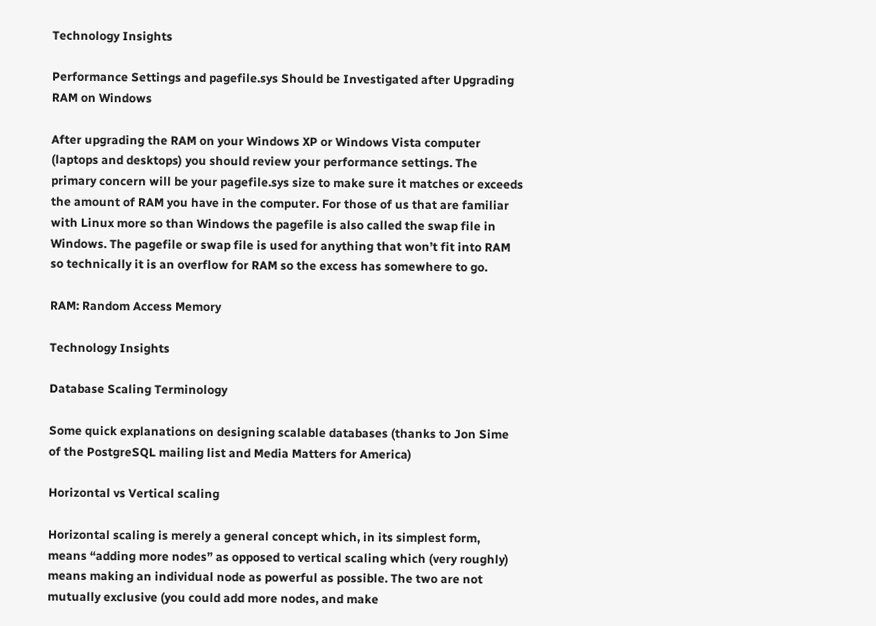Technology Insights

Performance Settings and pagefile.sys Should be Investigated after Upgrading RAM on Windows

After upgrading the RAM on your Windows XP or Windows Vista computer (laptops and desktops) you should review your performance settings. The primary concern will be your pagefile.sys size to make sure it matches or exceeds the amount of RAM you have in the computer. For those of us that are familiar with Linux more so than Windows the pagefile is also called the swap file in Windows. The pagefile or swap file is used for anything that won’t fit into RAM so technically it is an overflow for RAM so the excess has somewhere to go.

RAM: Random Access Memory

Technology Insights

Database Scaling Terminology

Some quick explanations on designing scalable databases (thanks to Jon Sime of the PostgreSQL mailing list and Media Matters for America)

Horizontal vs Vertical scaling

Horizontal scaling is merely a general concept which, in its simplest form, means “adding more nodes” as opposed to vertical scaling which (very roughly) means making an individual node as powerful as possible. The two are not mutually exclusive (you could add more nodes, and make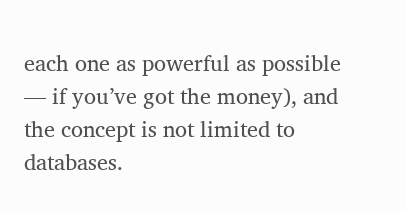each one as powerful as possible — if you’ve got the money), and the concept is not limited to databases.